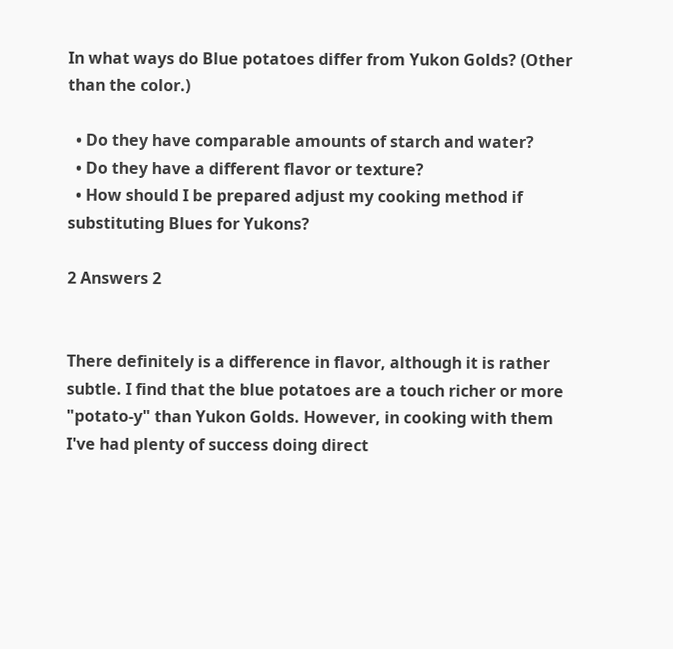In what ways do Blue potatoes differ from Yukon Golds? (Other than the color.)

  • Do they have comparable amounts of starch and water?
  • Do they have a different flavor or texture?
  • How should I be prepared adjust my cooking method if substituting Blues for Yukons?

2 Answers 2


There definitely is a difference in flavor, although it is rather subtle. I find that the blue potatoes are a touch richer or more "potato-y" than Yukon Golds. However, in cooking with them I've had plenty of success doing direct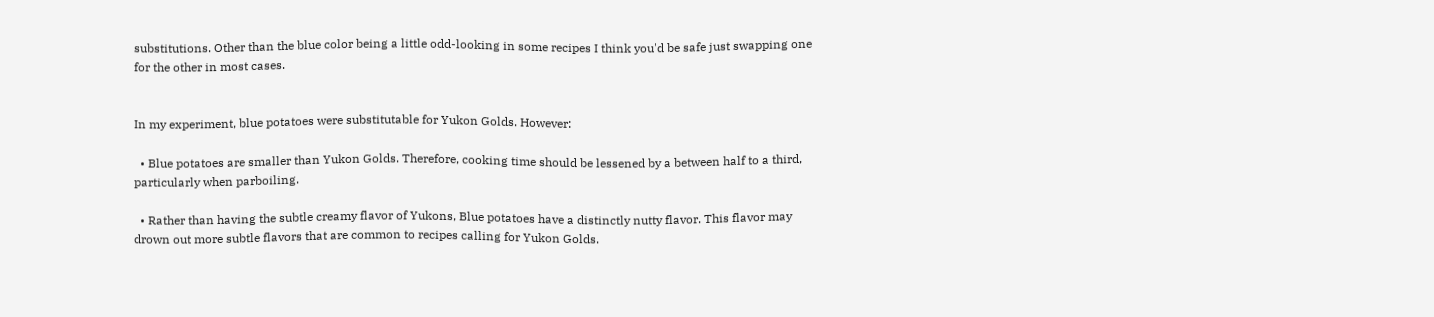substitutions. Other than the blue color being a little odd-looking in some recipes I think you'd be safe just swapping one for the other in most cases.


In my experiment, blue potatoes were substitutable for Yukon Golds. However:

  • Blue potatoes are smaller than Yukon Golds. Therefore, cooking time should be lessened by a between half to a third, particularly when parboiling.

  • Rather than having the subtle creamy flavor of Yukons, Blue potatoes have a distinctly nutty flavor. This flavor may drown out more subtle flavors that are common to recipes calling for Yukon Golds.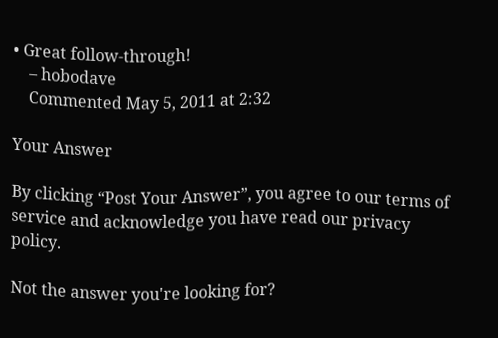• Great follow-through!
    – hobodave
    Commented May 5, 2011 at 2:32

Your Answer

By clicking “Post Your Answer”, you agree to our terms of service and acknowledge you have read our privacy policy.

Not the answer you're looking for?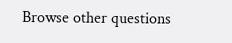Browse other questions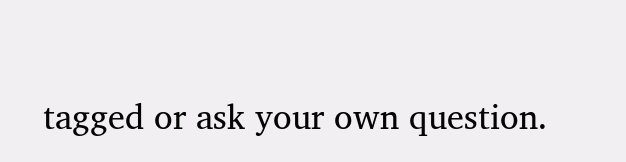tagged or ask your own question.